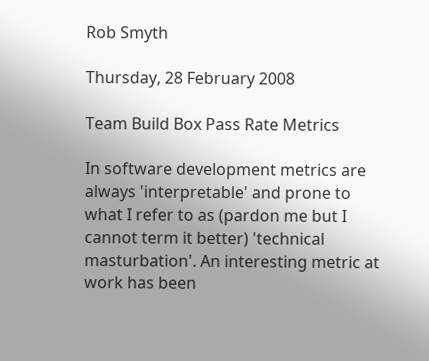Rob Smyth

Thursday, 28 February 2008

Team Build Box Pass Rate Metrics

In software development metrics are always 'interpretable' and prone to what I refer to as (pardon me but I cannot term it better) 'technical masturbation'. An interesting metric at work has been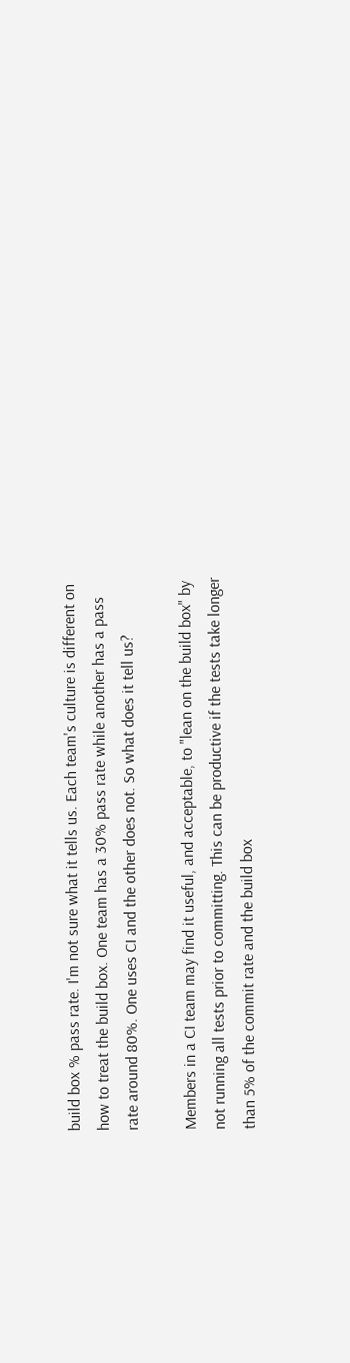build box % pass rate. I'm not sure what it tells us. Each team's culture is different on how to treat the build box. One team has a 30% pass rate while another has a pass rate around 80%. One uses CI and the other does not. So what does it tell us?

Members in a CI team may find it useful, and acceptable, to "lean on the build box" by not running all tests prior to committing. This can be productive if the tests take longer than 5% of the commit rate and the build box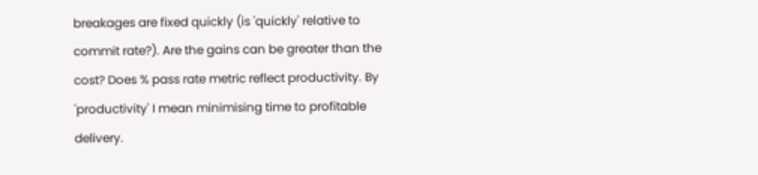breakages are fixed quickly (is 'quickly' relative to commit rate?). Are the gains can be greater than the cost? Does % pass rate metric reflect productivity. By 'productivity' I mean minimising time to profitable delivery.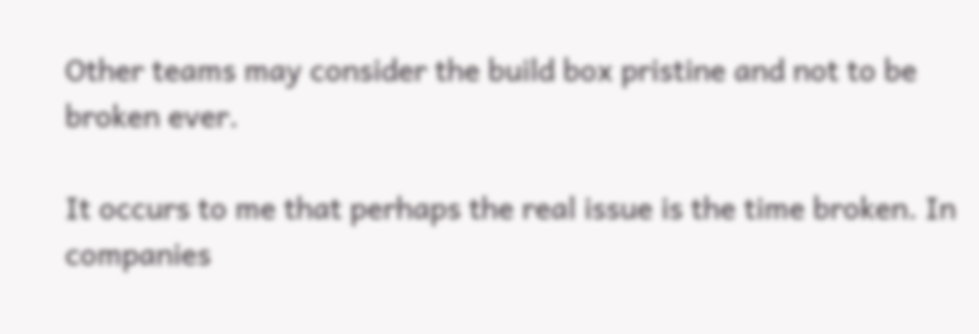Other teams may consider the build box pristine and not to be broken ever.

It occurs to me that perhaps the real issue is the time broken. In companies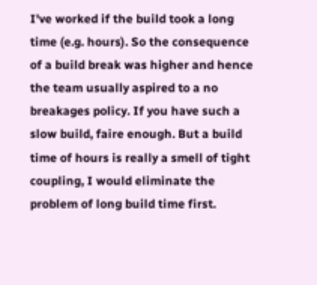I've worked if the build took a long time (e.g. hours). So the consequence of a build break was higher and hence the team usually aspired to a no breakages policy. If you have such a slow build, faire enough. But a build time of hours is really a smell of tight coupling, I would eliminate the problem of long build time first.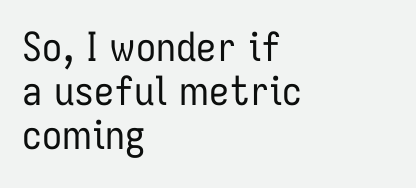So, I wonder if a useful metric coming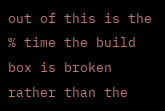out of this is the % time the build box is broken rather than the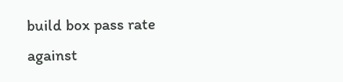build box pass rate against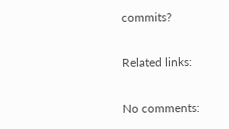commits?

Related links:

No comments: